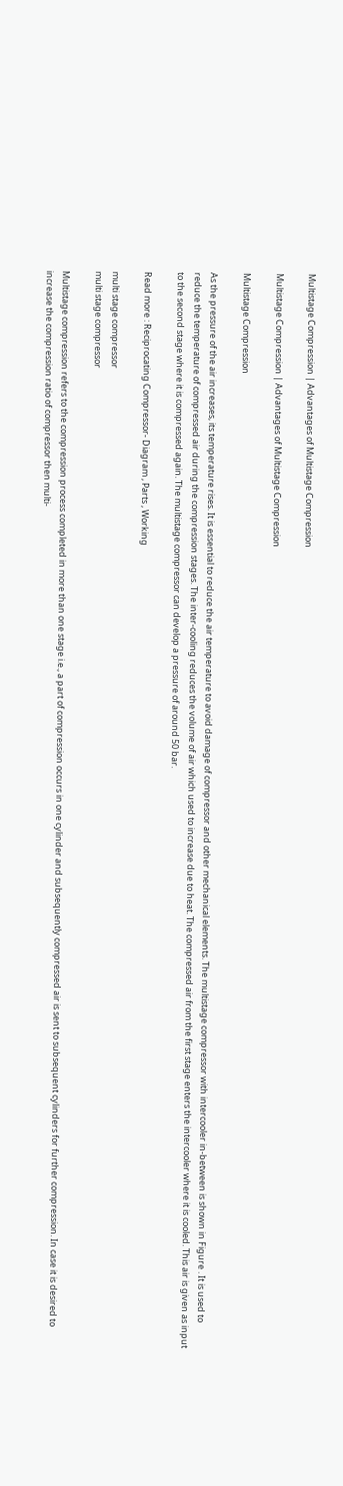Multistage Compression | Advantages of Multistage Compression

Multistage Compression | Advantages of Multistage Compression

Multistage Compression

As the pressure of the air increases, its temperature rises. It is essential to reduce the air temperature to avoid damage of compressor and other mechanical elements. The multistage compressor with intercooler in-between is shown in Figure . It is used to reduce the temperature of compressed air during the compression stages. The inter-cooling reduces the volume of air which used to increase due to heat. The compressed air from the first stage enters the intercooler where it is cooled. This air is given as input to the second stage where it is compressed again. The multistage compressor can develop a pressure of around 50 bar.

Read more : Reciprocating Compressor- Diagram , Parts , Working

multi stage compressor
multi stage compressor

Multistage compression refers to the compression process completed in more than one stage i.e., a part of compression occurs in one cylinder and subsequently compressed air is sent to subsequent cylinders for further compression. In case it is desired to increase the compression ratio of compressor then multi-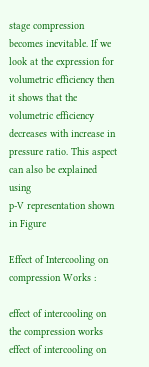stage compression becomes inevitable. If we look at the expression for volumetric efficiency then it shows that the volumetric efficiency decreases with increase in pressure ratio. This aspect can also be explained using
p-V representation shown in Figure

Effect of Intercooling on compression Works :

effect of intercooling on the compression works
effect of intercooling on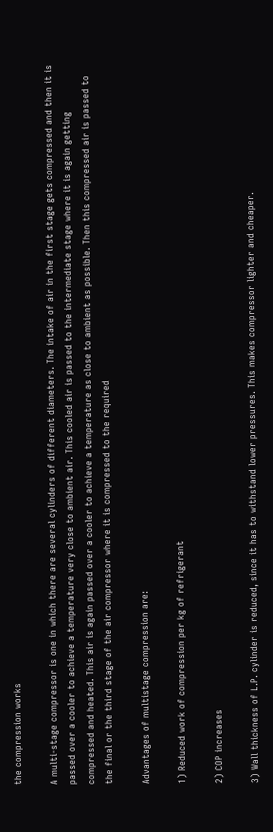the compression works

A multi-stage compressor is one in which there are several cylinders of different diameters. The intake of air in the first stage gets compressed and then it is passed over a cooler to achieve a temperature very close to ambient air. This cooled air is passed to the intermediate stage where it is again getting compressed and heated. This air is again passed over a cooler to achieve a temperature as close to ambient as possible. Then this compressed air is passed to the final or the third stage of the air compressor where it is compressed to the required

Advantages of multistage compression are:

1) Reduced work of compression per kg of refrigerant

2) COP increases

3) Wall thickness of L.P. cylinder is reduced, since it has to withstand lower pressures. This makes compressor lighter and cheaper.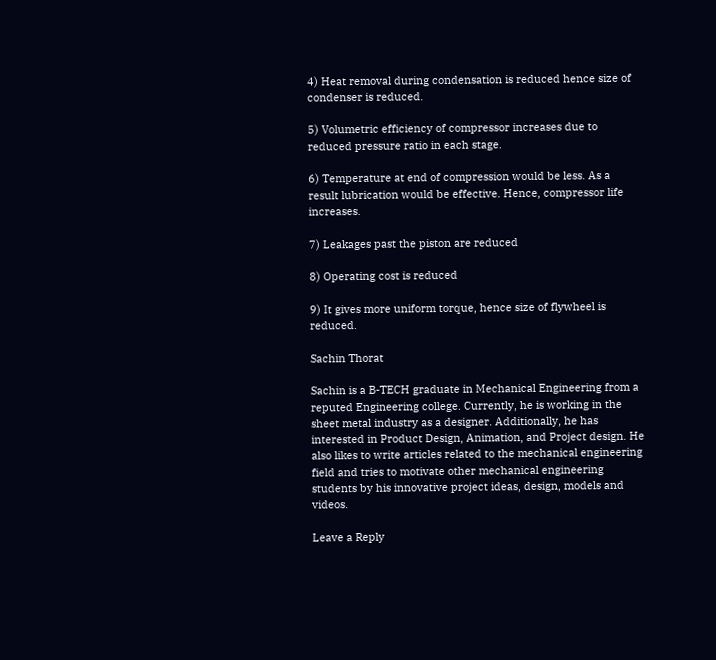4) Heat removal during condensation is reduced hence size of condenser is reduced.

5) Volumetric efficiency of compressor increases due to reduced pressure ratio in each stage.

6) Temperature at end of compression would be less. As a result lubrication would be effective. Hence, compressor life increases.

7) Leakages past the piston are reduced

8) Operating cost is reduced

9) It gives more uniform torque, hence size of flywheel is reduced.

Sachin Thorat

Sachin is a B-TECH graduate in Mechanical Engineering from a reputed Engineering college. Currently, he is working in the sheet metal industry as a designer. Additionally, he has interested in Product Design, Animation, and Project design. He also likes to write articles related to the mechanical engineering field and tries to motivate other mechanical engineering students by his innovative project ideas, design, models and videos.

Leave a Reply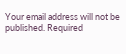Your email address will not be published. Required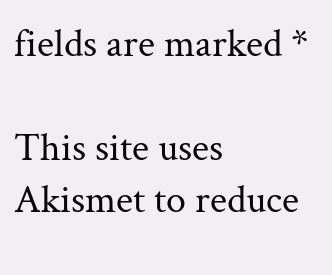fields are marked *

This site uses Akismet to reduce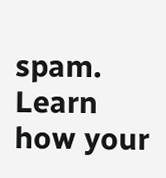spam. Learn how your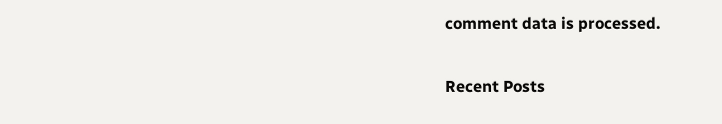comment data is processed.

Recent Posts